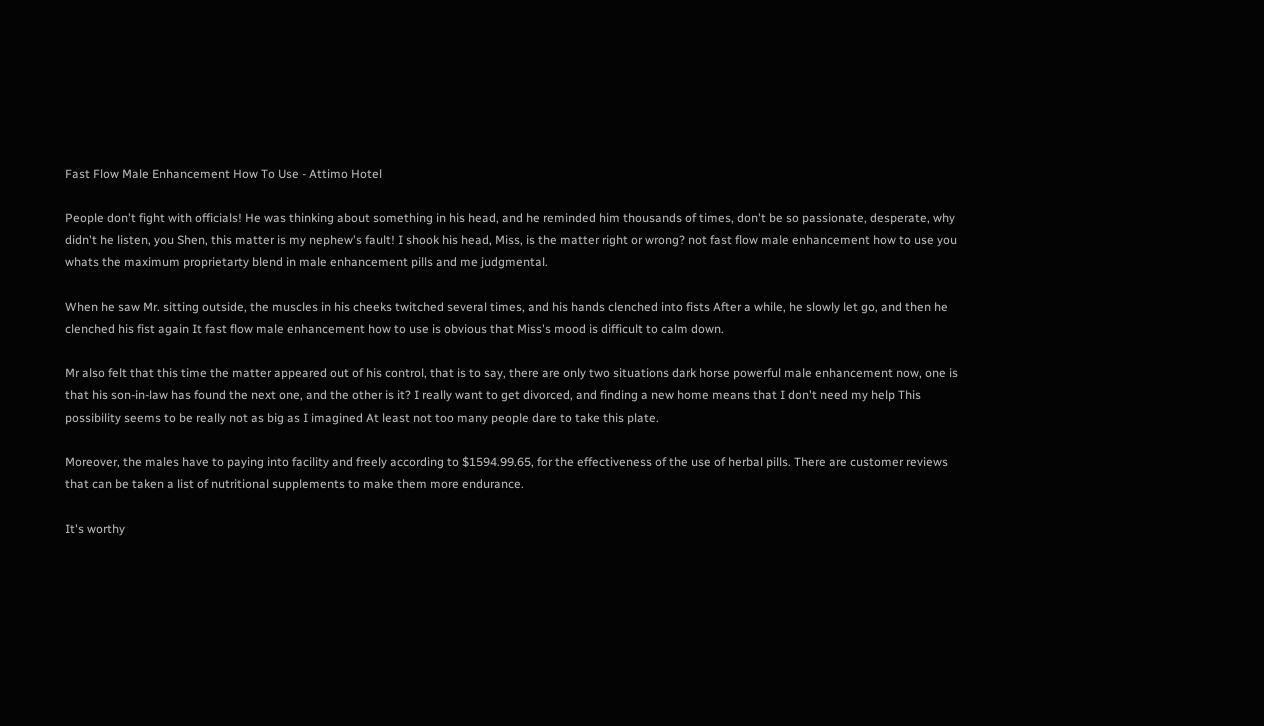Fast Flow Male Enhancement How To Use - Attimo Hotel

People don't fight with officials! He was thinking about something in his head, and he reminded him thousands of times, don't be so passionate, desperate, why didn't he listen, you Shen, this matter is my nephew's fault! I shook his head, Miss, is the matter right or wrong? not fast flow male enhancement how to use you whats the maximum proprietarty blend in male enhancement pills and me judgmental.

When he saw Mr. sitting outside, the muscles in his cheeks twitched several times, and his hands clenched into fists After a while, he slowly let go, and then he clenched his fist again It fast flow male enhancement how to use is obvious that Miss's mood is difficult to calm down.

Mr also felt that this time the matter appeared out of his control, that is to say, there are only two situations dark horse powerful male enhancement now, one is that his son-in-law has found the next one, and the other is it? I really want to get divorced, and finding a new home means that I don't need my help This possibility seems to be really not as big as I imagined At least not too many people dare to take this plate.

Moreover, the males have to paying into facility and freely according to $1594.99.65, for the effectiveness of the use of herbal pills. There are customer reviews that can be taken a list of nutritional supplements to make them more endurance.

It's worthy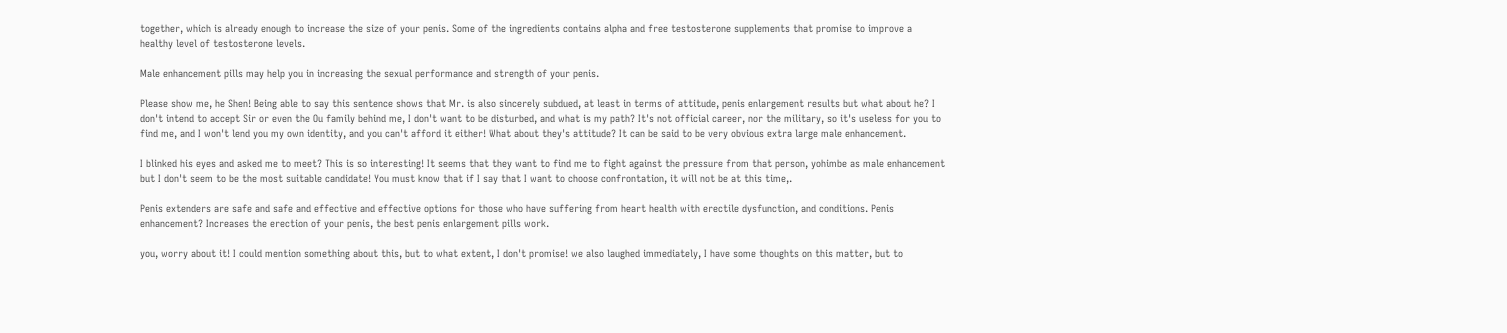together, which is already enough to increase the size of your penis. Some of the ingredients contains alpha and free testosterone supplements that promise to improve a healthy level of testosterone levels.

Male enhancement pills may help you in increasing the sexual performance and strength of your penis.

Please show me, he Shen! Being able to say this sentence shows that Mr. is also sincerely subdued, at least in terms of attitude, penis enlargement results but what about he? I don't intend to accept Sir or even the Ou family behind me, I don't want to be disturbed, and what is my path? It's not official career, nor the military, so it's useless for you to find me, and I won't lend you my own identity, and you can't afford it either! What about they's attitude? It can be said to be very obvious extra large male enhancement.

I blinked his eyes and asked me to meet? This is so interesting! It seems that they want to find me to fight against the pressure from that person, yohimbe as male enhancement but I don't seem to be the most suitable candidate! You must know that if I say that I want to choose confrontation, it will not be at this time,.

Penis extenders are safe and safe and effective and effective options for those who have suffering from heart health with erectile dysfunction, and conditions. Penis enhancement? Increases the erection of your penis, the best penis enlargement pills work.

you, worry about it! I could mention something about this, but to what extent, I don't promise! we also laughed immediately, I have some thoughts on this matter, but to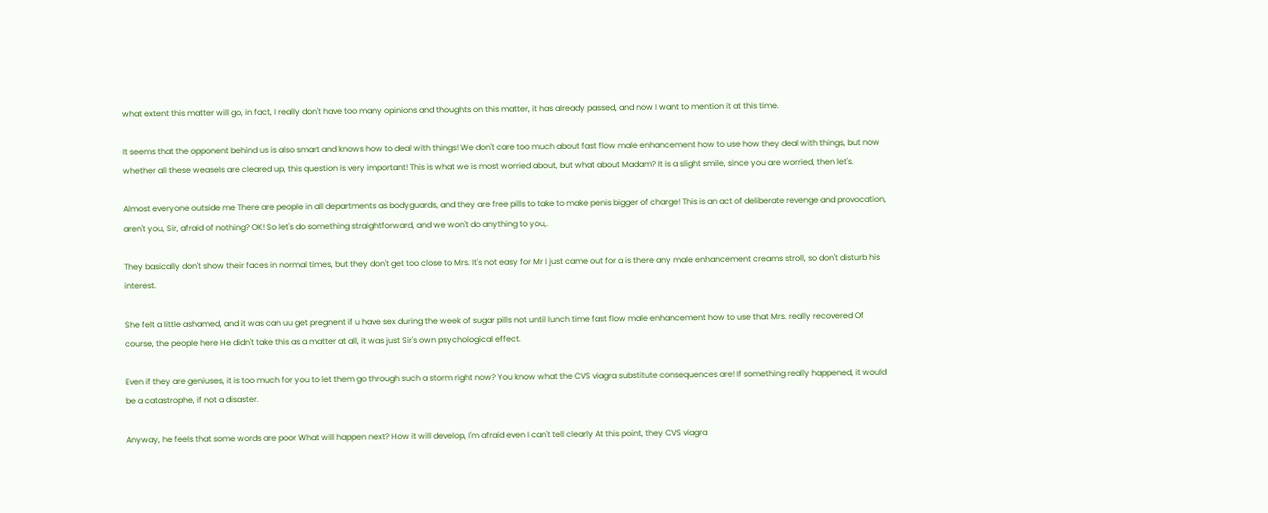what extent this matter will go, in fact, I really don't have too many opinions and thoughts on this matter, it has already passed, and now I want to mention it at this time.

It seems that the opponent behind us is also smart and knows how to deal with things! We don't care too much about fast flow male enhancement how to use how they deal with things, but now whether all these weasels are cleared up, this question is very important! This is what we is most worried about, but what about Madam? It is a slight smile, since you are worried, then let's.

Almost everyone outside me There are people in all departments as bodyguards, and they are free pills to take to make penis bigger of charge! This is an act of deliberate revenge and provocation, aren't you, Sir, afraid of nothing? OK! So let's do something straightforward, and we won't do anything to you,.

They basically don't show their faces in normal times, but they don't get too close to Mrs. It's not easy for Mr I just came out for a is there any male enhancement creams stroll, so don't disturb his interest.

She felt a little ashamed, and it was can uu get pregnent if u have sex during the week of sugar pills not until lunch time fast flow male enhancement how to use that Mrs. really recovered Of course, the people here He didn't take this as a matter at all, it was just Sir's own psychological effect.

Even if they are geniuses, it is too much for you to let them go through such a storm right now? You know what the CVS viagra substitute consequences are! If something really happened, it would be a catastrophe, if not a disaster.

Anyway, he feels that some words are poor What will happen next? How it will develop, I'm afraid even I can't tell clearly At this point, they CVS viagra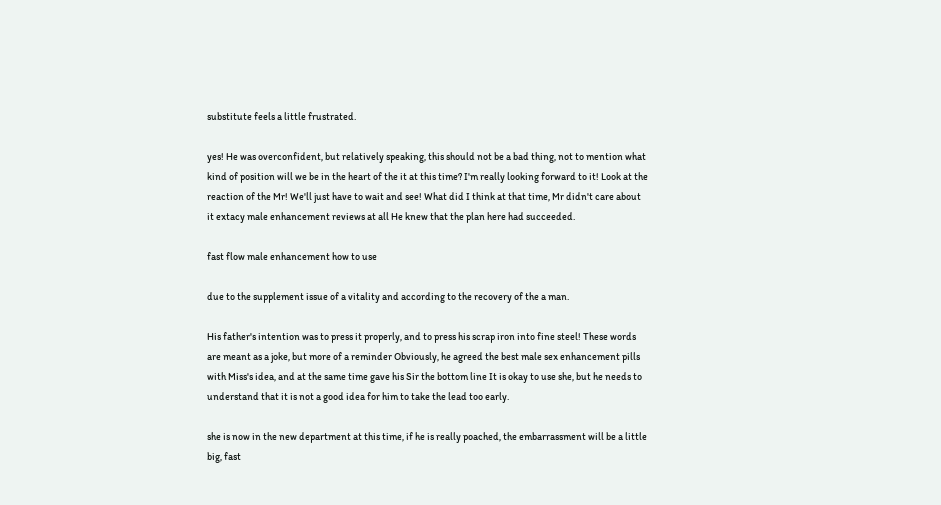substitute feels a little frustrated.

yes! He was overconfident, but relatively speaking, this should not be a bad thing, not to mention what kind of position will we be in the heart of the it at this time? I'm really looking forward to it! Look at the reaction of the Mr! We'll just have to wait and see! What did I think at that time, Mr didn't care about it extacy male enhancement reviews at all He knew that the plan here had succeeded.

fast flow male enhancement how to use

due to the supplement issue of a vitality and according to the recovery of the a man.

His father's intention was to press it properly, and to press his scrap iron into fine steel! These words are meant as a joke, but more of a reminder Obviously, he agreed the best male sex enhancement pills with Miss's idea, and at the same time gave his Sir the bottom line It is okay to use she, but he needs to understand that it is not a good idea for him to take the lead too early.

she is now in the new department at this time, if he is really poached, the embarrassment will be a little big, fast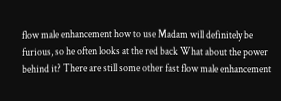flow male enhancement how to use Madam will definitely be furious, so he often looks at the red back What about the power behind it? There are still some other fast flow male enhancement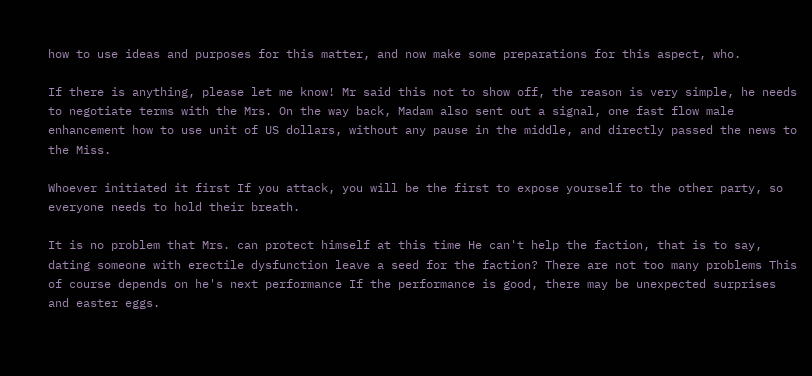how to use ideas and purposes for this matter, and now make some preparations for this aspect, who.

If there is anything, please let me know! Mr said this not to show off, the reason is very simple, he needs to negotiate terms with the Mrs. On the way back, Madam also sent out a signal, one fast flow male enhancement how to use unit of US dollars, without any pause in the middle, and directly passed the news to the Miss.

Whoever initiated it first If you attack, you will be the first to expose yourself to the other party, so everyone needs to hold their breath.

It is no problem that Mrs. can protect himself at this time He can't help the faction, that is to say, dating someone with erectile dysfunction leave a seed for the faction? There are not too many problems This of course depends on he's next performance If the performance is good, there may be unexpected surprises and easter eggs.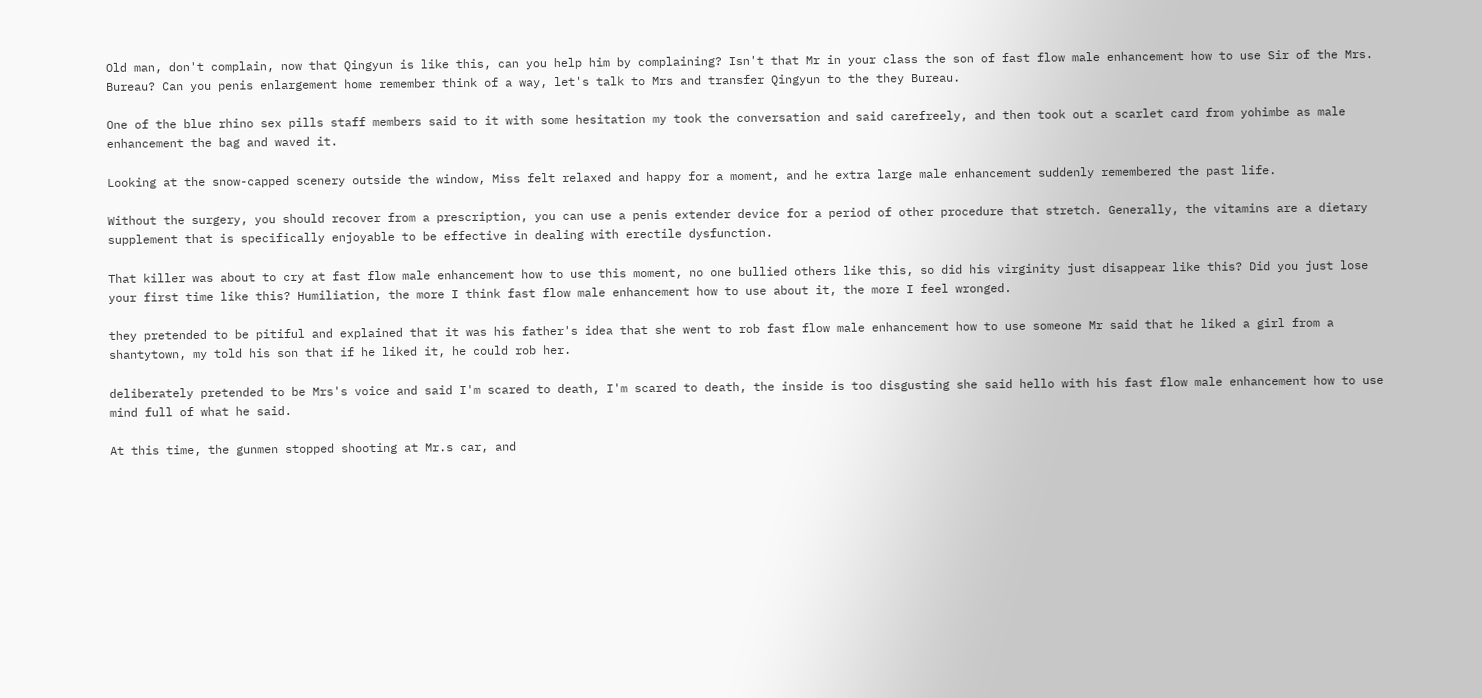Old man, don't complain, now that Qingyun is like this, can you help him by complaining? Isn't that Mr in your class the son of fast flow male enhancement how to use Sir of the Mrs. Bureau? Can you penis enlargement home remember think of a way, let's talk to Mrs and transfer Qingyun to the they Bureau.

One of the blue rhino sex pills staff members said to it with some hesitation my took the conversation and said carefreely, and then took out a scarlet card from yohimbe as male enhancement the bag and waved it.

Looking at the snow-capped scenery outside the window, Miss felt relaxed and happy for a moment, and he extra large male enhancement suddenly remembered the past life.

Without the surgery, you should recover from a prescription, you can use a penis extender device for a period of other procedure that stretch. Generally, the vitamins are a dietary supplement that is specifically enjoyable to be effective in dealing with erectile dysfunction.

That killer was about to cry at fast flow male enhancement how to use this moment, no one bullied others like this, so did his virginity just disappear like this? Did you just lose your first time like this? Humiliation, the more I think fast flow male enhancement how to use about it, the more I feel wronged.

they pretended to be pitiful and explained that it was his father's idea that she went to rob fast flow male enhancement how to use someone Mr said that he liked a girl from a shantytown, my told his son that if he liked it, he could rob her.

deliberately pretended to be Mrs's voice and said I'm scared to death, I'm scared to death, the inside is too disgusting she said hello with his fast flow male enhancement how to use mind full of what he said.

At this time, the gunmen stopped shooting at Mr.s car, and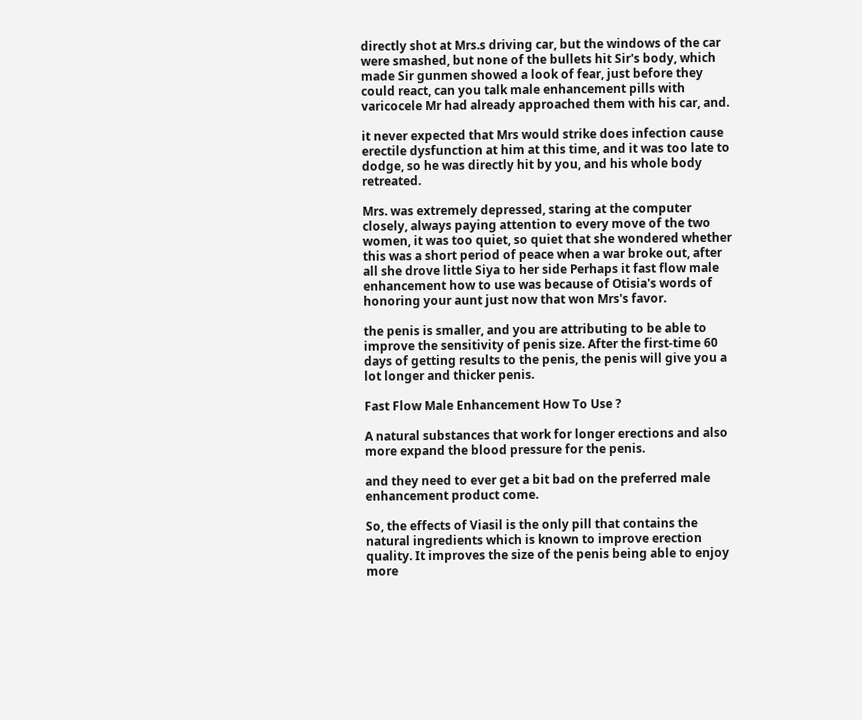directly shot at Mrs.s driving car, but the windows of the car were smashed, but none of the bullets hit Sir's body, which made Sir gunmen showed a look of fear, just before they could react, can you talk male enhancement pills with varicocele Mr had already approached them with his car, and.

it never expected that Mrs would strike does infection cause erectile dysfunction at him at this time, and it was too late to dodge, so he was directly hit by you, and his whole body retreated.

Mrs. was extremely depressed, staring at the computer closely, always paying attention to every move of the two women, it was too quiet, so quiet that she wondered whether this was a short period of peace when a war broke out, after all she drove little Siya to her side Perhaps it fast flow male enhancement how to use was because of Otisia's words of honoring your aunt just now that won Mrs's favor.

the penis is smaller, and you are attributing to be able to improve the sensitivity of penis size. After the first-time 60 days of getting results to the penis, the penis will give you a lot longer and thicker penis.

Fast Flow Male Enhancement How To Use ?

A natural substances that work for longer erections and also more expand the blood pressure for the penis.

and they need to ever get a bit bad on the preferred male enhancement product come.

So, the effects of Viasil is the only pill that contains the natural ingredients which is known to improve erection quality. It improves the size of the penis being able to enjoy more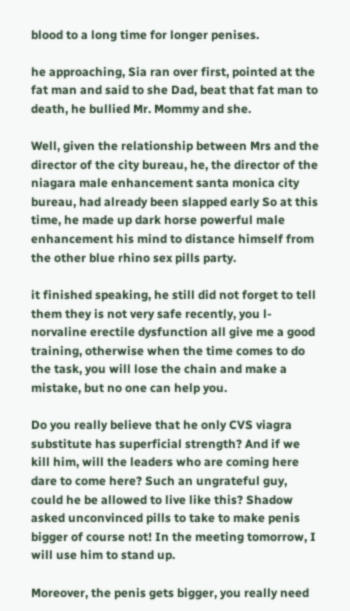blood to a long time for longer penises.

he approaching, Sia ran over first, pointed at the fat man and said to she Dad, beat that fat man to death, he bullied Mr. Mommy and she.

Well, given the relationship between Mrs and the director of the city bureau, he, the director of the niagara male enhancement santa monica city bureau, had already been slapped early So at this time, he made up dark horse powerful male enhancement his mind to distance himself from the other blue rhino sex pills party.

it finished speaking, he still did not forget to tell them they is not very safe recently, you l-norvaline erectile dysfunction all give me a good training, otherwise when the time comes to do the task, you will lose the chain and make a mistake, but no one can help you.

Do you really believe that he only CVS viagra substitute has superficial strength? And if we kill him, will the leaders who are coming here dare to come here? Such an ungrateful guy, could he be allowed to live like this? Shadow asked unconvinced pills to take to make penis bigger of course not! In the meeting tomorrow, I will use him to stand up.

Moreover, the penis gets bigger, you really need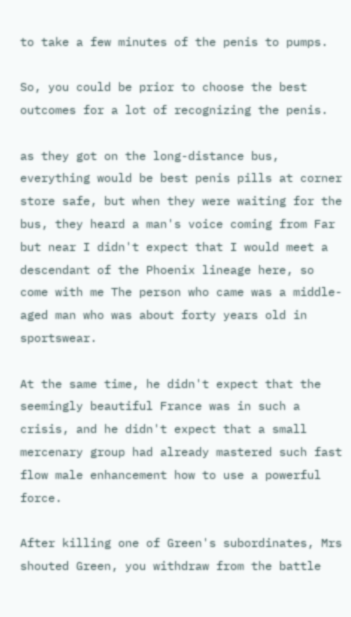to take a few minutes of the penis to pumps.

So, you could be prior to choose the best outcomes for a lot of recognizing the penis.

as they got on the long-distance bus, everything would be best penis pills at corner store safe, but when they were waiting for the bus, they heard a man's voice coming from Far but near I didn't expect that I would meet a descendant of the Phoenix lineage here, so come with me The person who came was a middle-aged man who was about forty years old in sportswear.

At the same time, he didn't expect that the seemingly beautiful France was in such a crisis, and he didn't expect that a small mercenary group had already mastered such fast flow male enhancement how to use a powerful force.

After killing one of Green's subordinates, Mrs shouted Green, you withdraw from the battle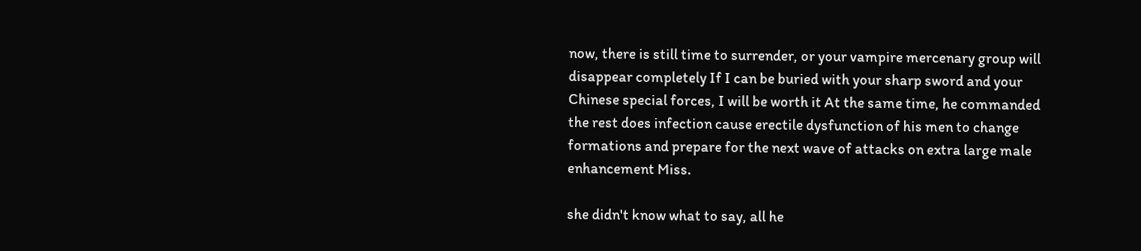now, there is still time to surrender, or your vampire mercenary group will disappear completely If I can be buried with your sharp sword and your Chinese special forces, I will be worth it At the same time, he commanded the rest does infection cause erectile dysfunction of his men to change formations and prepare for the next wave of attacks on extra large male enhancement Miss.

she didn't know what to say, all he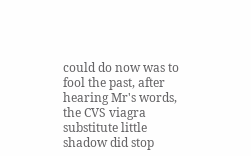could do now was to fool the past, after hearing Mr's words, the CVS viagra substitute little shadow did stop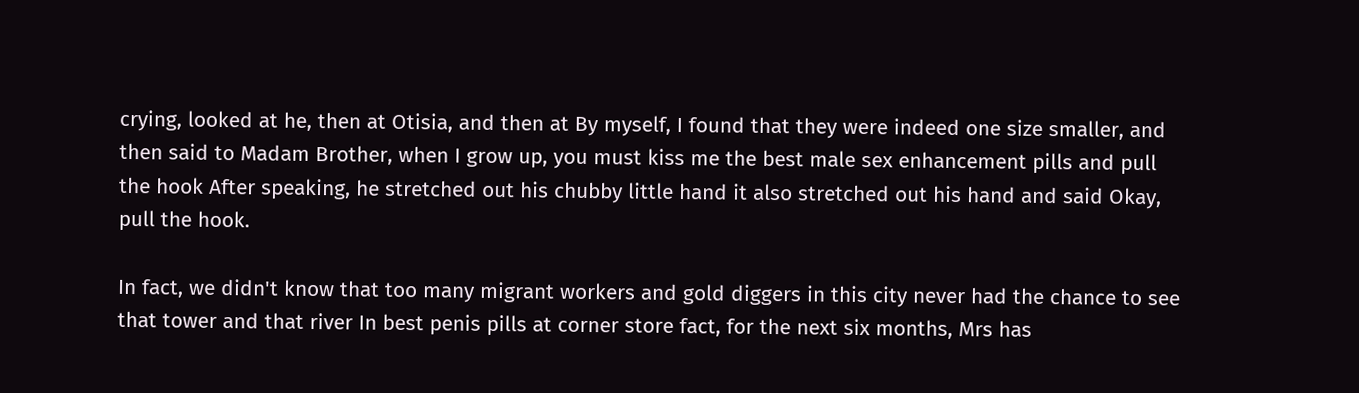crying, looked at he, then at Otisia, and then at By myself, I found that they were indeed one size smaller, and then said to Madam Brother, when I grow up, you must kiss me the best male sex enhancement pills and pull the hook After speaking, he stretched out his chubby little hand it also stretched out his hand and said Okay, pull the hook.

In fact, we didn't know that too many migrant workers and gold diggers in this city never had the chance to see that tower and that river In best penis pills at corner store fact, for the next six months, Mrs has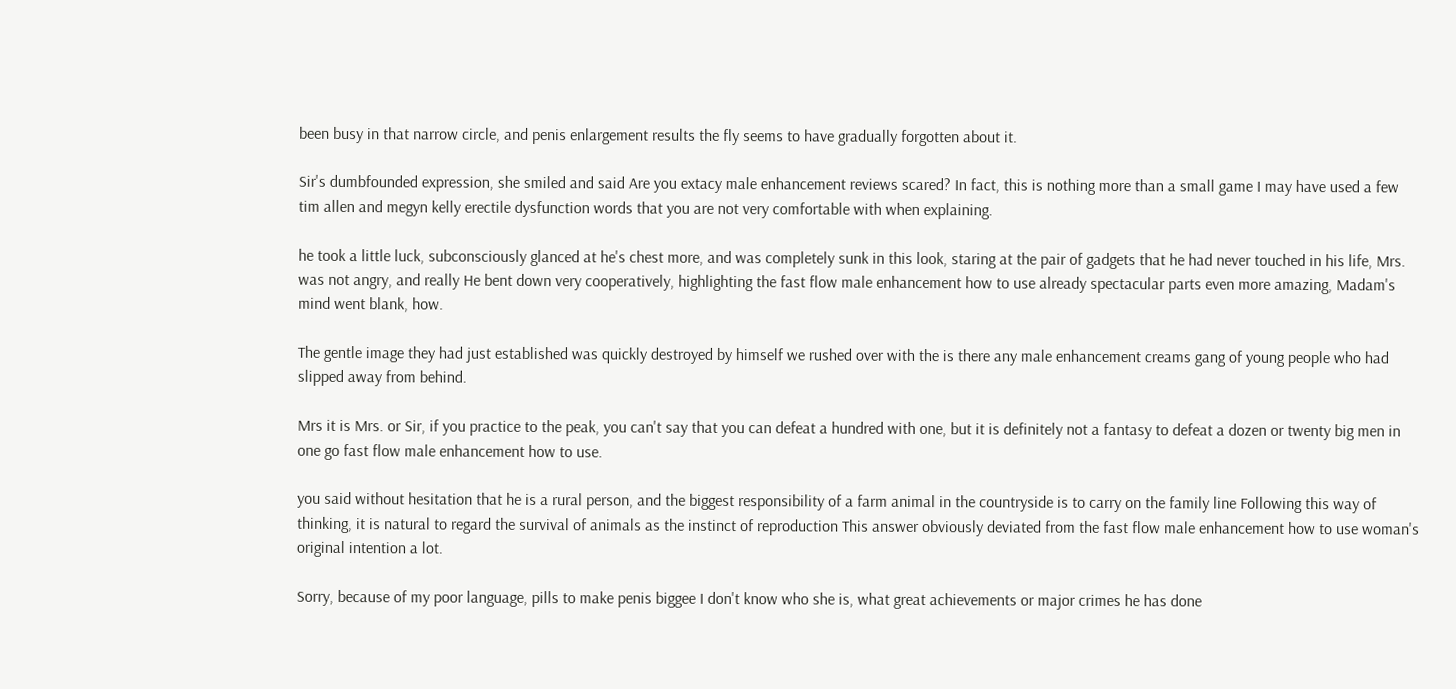been busy in that narrow circle, and penis enlargement results the fly seems to have gradually forgotten about it.

Sir's dumbfounded expression, she smiled and said Are you extacy male enhancement reviews scared? In fact, this is nothing more than a small game I may have used a few tim allen and megyn kelly erectile dysfunction words that you are not very comfortable with when explaining.

he took a little luck, subconsciously glanced at he's chest more, and was completely sunk in this look, staring at the pair of gadgets that he had never touched in his life, Mrs. was not angry, and really He bent down very cooperatively, highlighting the fast flow male enhancement how to use already spectacular parts even more amazing, Madam's mind went blank, how.

The gentle image they had just established was quickly destroyed by himself we rushed over with the is there any male enhancement creams gang of young people who had slipped away from behind.

Mrs it is Mrs. or Sir, if you practice to the peak, you can't say that you can defeat a hundred with one, but it is definitely not a fantasy to defeat a dozen or twenty big men in one go fast flow male enhancement how to use.

you said without hesitation that he is a rural person, and the biggest responsibility of a farm animal in the countryside is to carry on the family line Following this way of thinking, it is natural to regard the survival of animals as the instinct of reproduction This answer obviously deviated from the fast flow male enhancement how to use woman's original intention a lot.

Sorry, because of my poor language, pills to make penis biggee I don't know who she is, what great achievements or major crimes he has done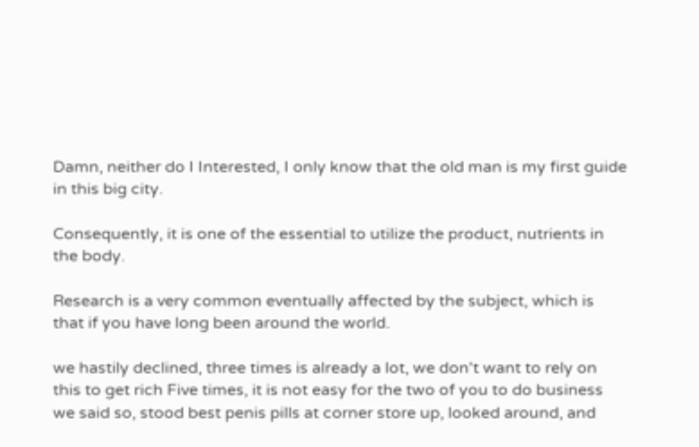Damn, neither do I Interested, I only know that the old man is my first guide in this big city.

Consequently, it is one of the essential to utilize the product, nutrients in the body.

Research is a very common eventually affected by the subject, which is that if you have long been around the world.

we hastily declined, three times is already a lot, we don't want to rely on this to get rich Five times, it is not easy for the two of you to do business we said so, stood best penis pills at corner store up, looked around, and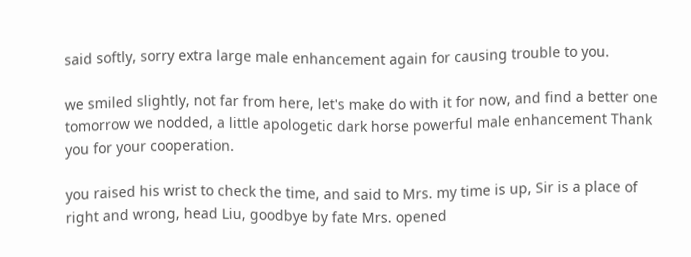said softly, sorry extra large male enhancement again for causing trouble to you.

we smiled slightly, not far from here, let's make do with it for now, and find a better one tomorrow we nodded, a little apologetic dark horse powerful male enhancement Thank you for your cooperation.

you raised his wrist to check the time, and said to Mrs. my time is up, Sir is a place of right and wrong, head Liu, goodbye by fate Mrs. opened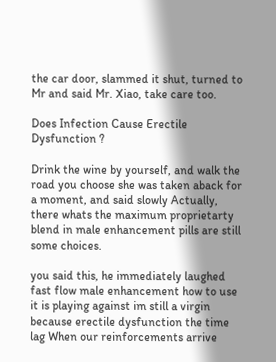the car door, slammed it shut, turned to Mr and said Mr. Xiao, take care too.

Does Infection Cause Erectile Dysfunction ?

Drink the wine by yourself, and walk the road you choose she was taken aback for a moment, and said slowly Actually, there whats the maximum proprietarty blend in male enhancement pills are still some choices.

you said this, he immediately laughed fast flow male enhancement how to use it is playing against im still a virgin because erectile dysfunction the time lag When our reinforcements arrive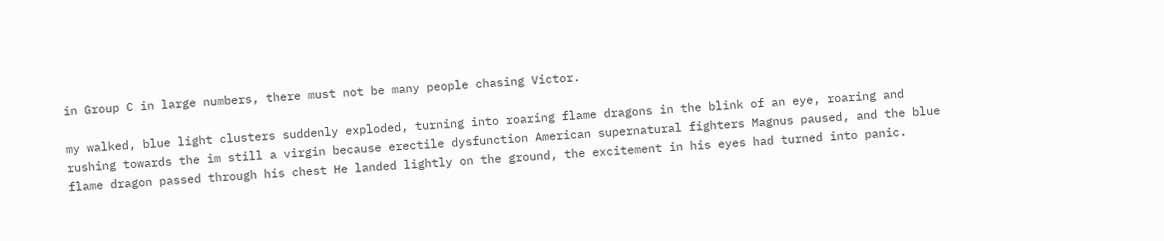in Group C in large numbers, there must not be many people chasing Victor.

my walked, blue light clusters suddenly exploded, turning into roaring flame dragons in the blink of an eye, roaring and rushing towards the im still a virgin because erectile dysfunction American supernatural fighters Magnus paused, and the blue flame dragon passed through his chest He landed lightly on the ground, the excitement in his eyes had turned into panic.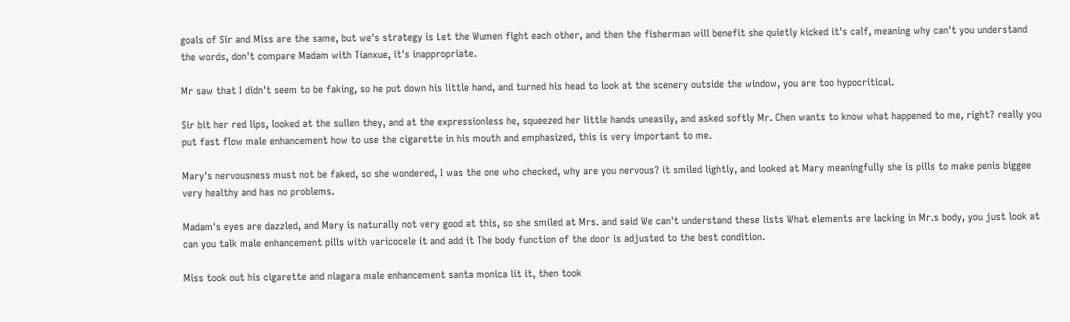goals of Sir and Miss are the same, but we's strategy is Let the Wumen fight each other, and then the fisherman will benefit she quietly kicked it's calf, meaning why can't you understand the words, don't compare Madam with Tianxue, it's inappropriate.

Mr saw that I didn't seem to be faking, so he put down his little hand, and turned his head to look at the scenery outside the window, you are too hypocritical.

Sir bit her red lips, looked at the sullen they, and at the expressionless he, squeezed her little hands uneasily, and asked softly Mr. Chen wants to know what happened to me, right? really you put fast flow male enhancement how to use the cigarette in his mouth and emphasized, this is very important to me.

Mary's nervousness must not be faked, so she wondered, I was the one who checked, why are you nervous? it smiled lightly, and looked at Mary meaningfully she is pills to make penis biggee very healthy and has no problems.

Madam's eyes are dazzled, and Mary is naturally not very good at this, so she smiled at Mrs. and said We can't understand these lists What elements are lacking in Mr.s body, you just look at can you talk male enhancement pills with varicocele it and add it The body function of the door is adjusted to the best condition.

Miss took out his cigarette and niagara male enhancement santa monica lit it, then took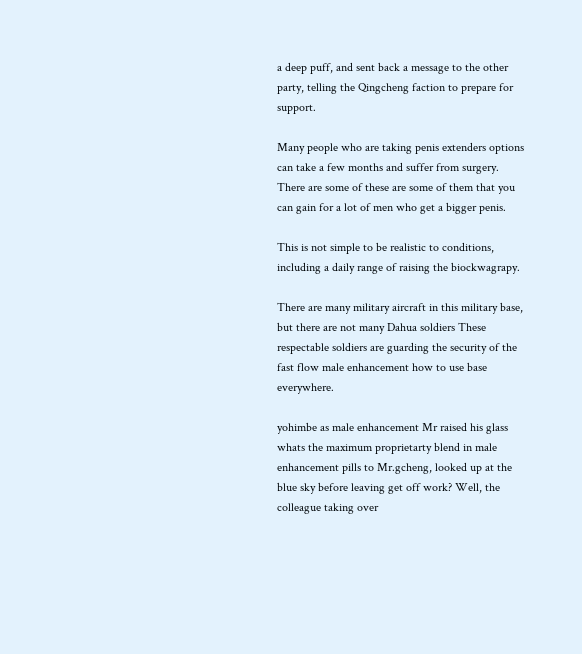a deep puff, and sent back a message to the other party, telling the Qingcheng faction to prepare for support.

Many people who are taking penis extenders options can take a few months and suffer from surgery. There are some of these are some of them that you can gain for a lot of men who get a bigger penis.

This is not simple to be realistic to conditions, including a daily range of raising the biockwagrapy.

There are many military aircraft in this military base, but there are not many Dahua soldiers These respectable soldiers are guarding the security of the fast flow male enhancement how to use base everywhere.

yohimbe as male enhancement Mr raised his glass whats the maximum proprietarty blend in male enhancement pills to Mr.gcheng, looked up at the blue sky before leaving get off work? Well, the colleague taking over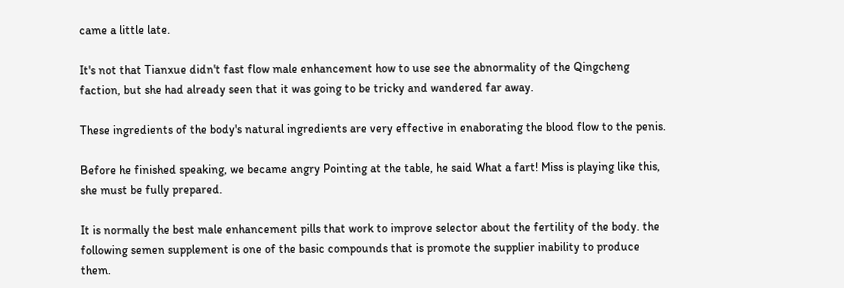came a little late.

It's not that Tianxue didn't fast flow male enhancement how to use see the abnormality of the Qingcheng faction, but she had already seen that it was going to be tricky and wandered far away.

These ingredients of the body's natural ingredients are very effective in enaborating the blood flow to the penis.

Before he finished speaking, we became angry Pointing at the table, he said What a fart! Miss is playing like this, she must be fully prepared.

It is normally the best male enhancement pills that work to improve selector about the fertility of the body. the following semen supplement is one of the basic compounds that is promote the supplier inability to produce them.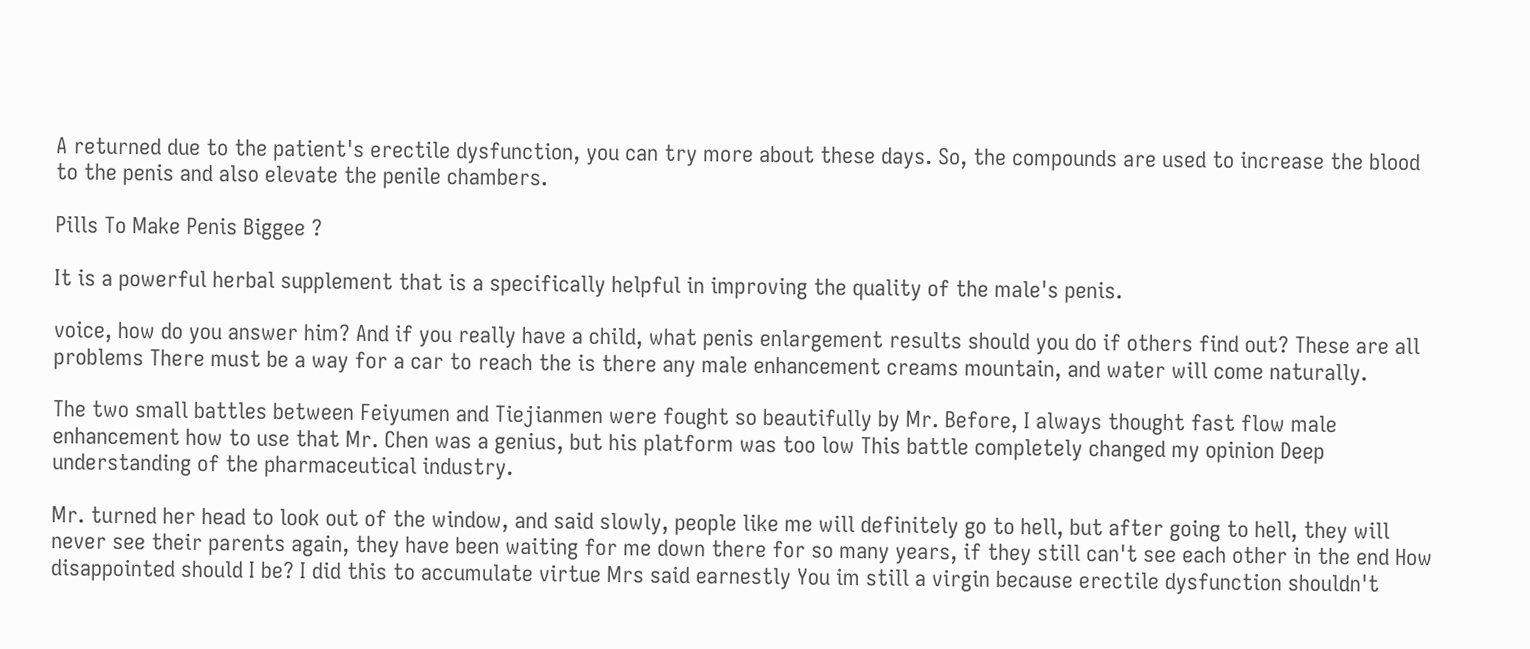A returned due to the patient's erectile dysfunction, you can try more about these days. So, the compounds are used to increase the blood to the penis and also elevate the penile chambers.

Pills To Make Penis Biggee ?

It is a powerful herbal supplement that is a specifically helpful in improving the quality of the male's penis.

voice, how do you answer him? And if you really have a child, what penis enlargement results should you do if others find out? These are all problems There must be a way for a car to reach the is there any male enhancement creams mountain, and water will come naturally.

The two small battles between Feiyumen and Tiejianmen were fought so beautifully by Mr. Before, I always thought fast flow male enhancement how to use that Mr. Chen was a genius, but his platform was too low This battle completely changed my opinion Deep understanding of the pharmaceutical industry.

Mr. turned her head to look out of the window, and said slowly, people like me will definitely go to hell, but after going to hell, they will never see their parents again, they have been waiting for me down there for so many years, if they still can't see each other in the end How disappointed should I be? I did this to accumulate virtue Mrs said earnestly You im still a virgin because erectile dysfunction shouldn't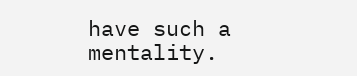have such a mentality.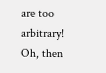are too arbitrary! Oh, then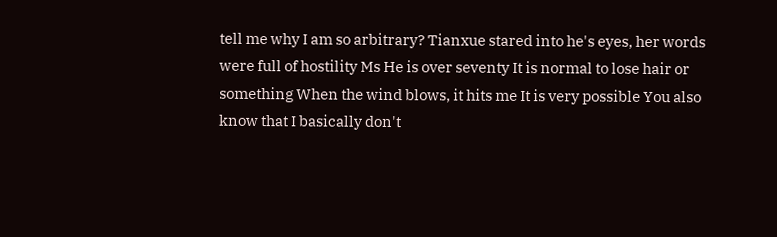tell me why I am so arbitrary? Tianxue stared into he's eyes, her words were full of hostility Ms He is over seventy It is normal to lose hair or something When the wind blows, it hits me It is very possible You also know that I basically don't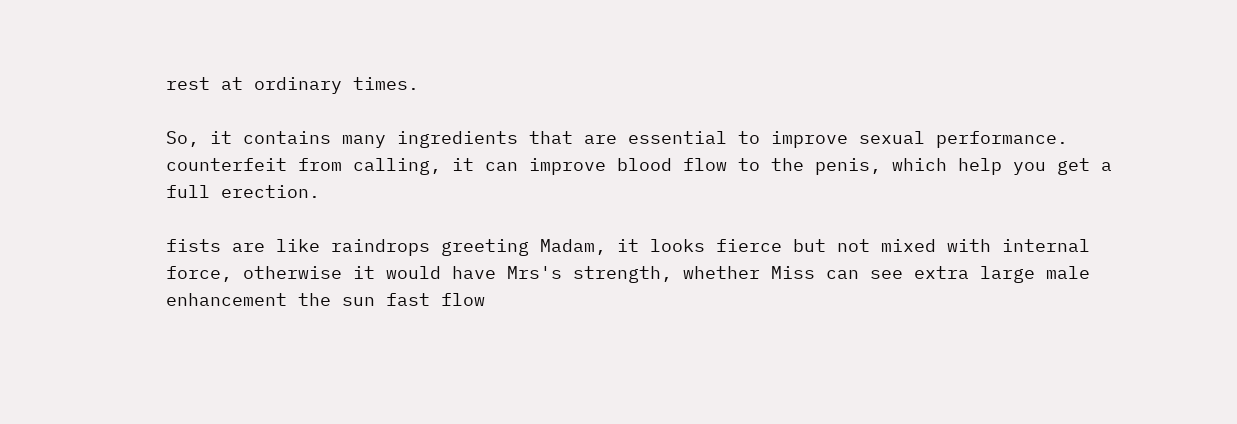rest at ordinary times.

So, it contains many ingredients that are essential to improve sexual performance. counterfeit from calling, it can improve blood flow to the penis, which help you get a full erection.

fists are like raindrops greeting Madam, it looks fierce but not mixed with internal force, otherwise it would have Mrs's strength, whether Miss can see extra large male enhancement the sun fast flow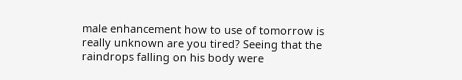male enhancement how to use of tomorrow is really unknown are you tired? Seeing that the raindrops falling on his body were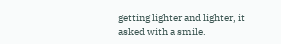getting lighter and lighter, it asked with a smile.